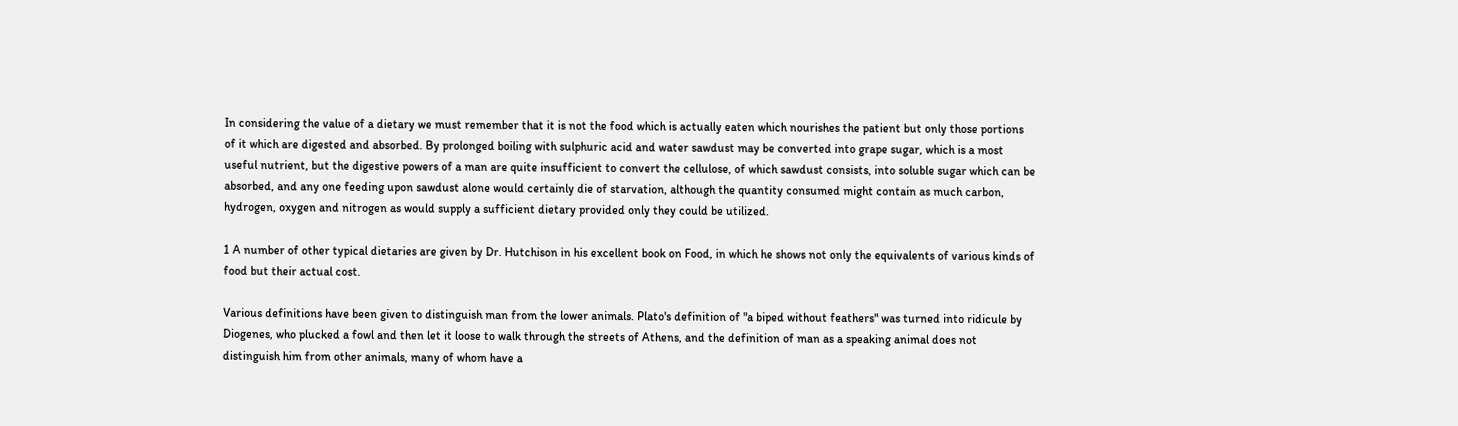In considering the value of a dietary we must remember that it is not the food which is actually eaten which nourishes the patient but only those portions of it which are digested and absorbed. By prolonged boiling with sulphuric acid and water sawdust may be converted into grape sugar, which is a most useful nutrient, but the digestive powers of a man are quite insufficient to convert the cellulose, of which sawdust consists, into soluble sugar which can be absorbed, and any one feeding upon sawdust alone would certainly die of starvation, although the quantity consumed might contain as much carbon, hydrogen, oxygen and nitrogen as would supply a sufficient dietary provided only they could be utilized.

1 A number of other typical dietaries are given by Dr. Hutchison in his excellent book on Food, in which he shows not only the equivalents of various kinds of food but their actual cost.

Various definitions have been given to distinguish man from the lower animals. Plato's definition of "a biped without feathers" was turned into ridicule by Diogenes, who plucked a fowl and then let it loose to walk through the streets of Athens, and the definition of man as a speaking animal does not distinguish him from other animals, many of whom have a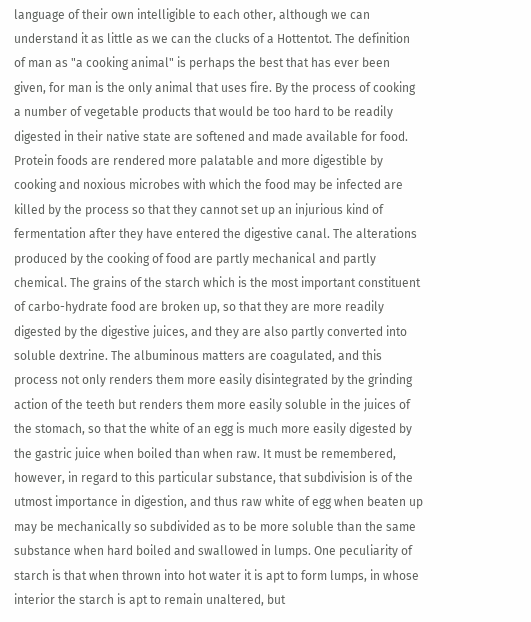language of their own intelligible to each other, although we can understand it as little as we can the clucks of a Hottentot. The definition of man as "a cooking animal" is perhaps the best that has ever been given, for man is the only animal that uses fire. By the process of cooking a number of vegetable products that would be too hard to be readily digested in their native state are softened and made available for food. Protein foods are rendered more palatable and more digestible by cooking and noxious microbes with which the food may be infected are killed by the process so that they cannot set up an injurious kind of fermentation after they have entered the digestive canal. The alterations produced by the cooking of food are partly mechanical and partly chemical. The grains of the starch which is the most important constituent of carbo-hydrate food are broken up, so that they are more readily digested by the digestive juices, and they are also partly converted into soluble dextrine. The albuminous matters are coagulated, and this process not only renders them more easily disintegrated by the grinding action of the teeth but renders them more easily soluble in the juices of the stomach, so that the white of an egg is much more easily digested by the gastric juice when boiled than when raw. It must be remembered, however, in regard to this particular substance, that subdivision is of the utmost importance in digestion, and thus raw white of egg when beaten up may be mechanically so subdivided as to be more soluble than the same substance when hard boiled and swallowed in lumps. One peculiarity of starch is that when thrown into hot water it is apt to form lumps, in whose interior the starch is apt to remain unaltered, but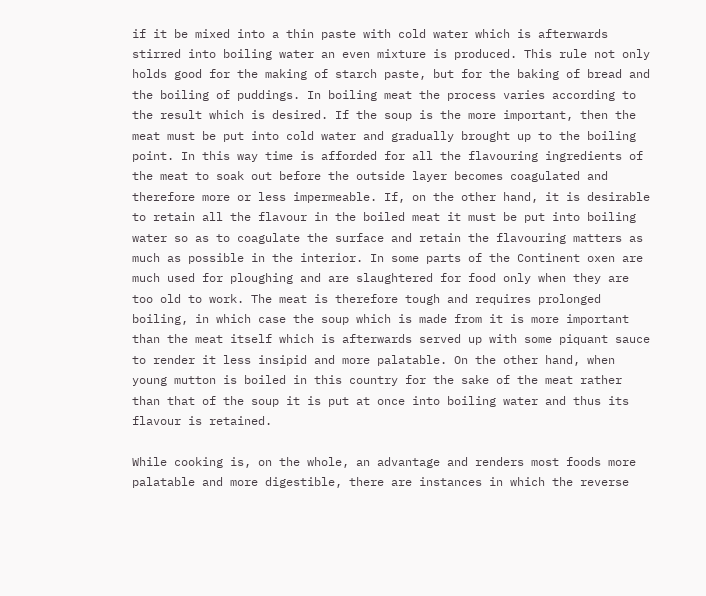if it be mixed into a thin paste with cold water which is afterwards stirred into boiling water an even mixture is produced. This rule not only holds good for the making of starch paste, but for the baking of bread and the boiling of puddings. In boiling meat the process varies according to the result which is desired. If the soup is the more important, then the meat must be put into cold water and gradually brought up to the boiling point. In this way time is afforded for all the flavouring ingredients of the meat to soak out before the outside layer becomes coagulated and therefore more or less impermeable. If, on the other hand, it is desirable to retain all the flavour in the boiled meat it must be put into boiling water so as to coagulate the surface and retain the flavouring matters as much as possible in the interior. In some parts of the Continent oxen are much used for ploughing and are slaughtered for food only when they are too old to work. The meat is therefore tough and requires prolonged boiling, in which case the soup which is made from it is more important than the meat itself which is afterwards served up with some piquant sauce to render it less insipid and more palatable. On the other hand, when young mutton is boiled in this country for the sake of the meat rather than that of the soup it is put at once into boiling water and thus its flavour is retained.

While cooking is, on the whole, an advantage and renders most foods more palatable and more digestible, there are instances in which the reverse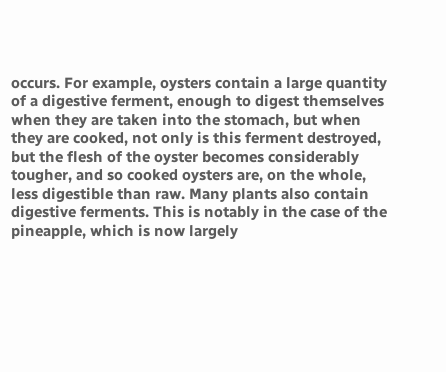occurs. For example, oysters contain a large quantity of a digestive ferment, enough to digest themselves when they are taken into the stomach, but when they are cooked, not only is this ferment destroyed, but the flesh of the oyster becomes considerably tougher, and so cooked oysters are, on the whole, less digestible than raw. Many plants also contain digestive ferments. This is notably in the case of the pineapple, which is now largely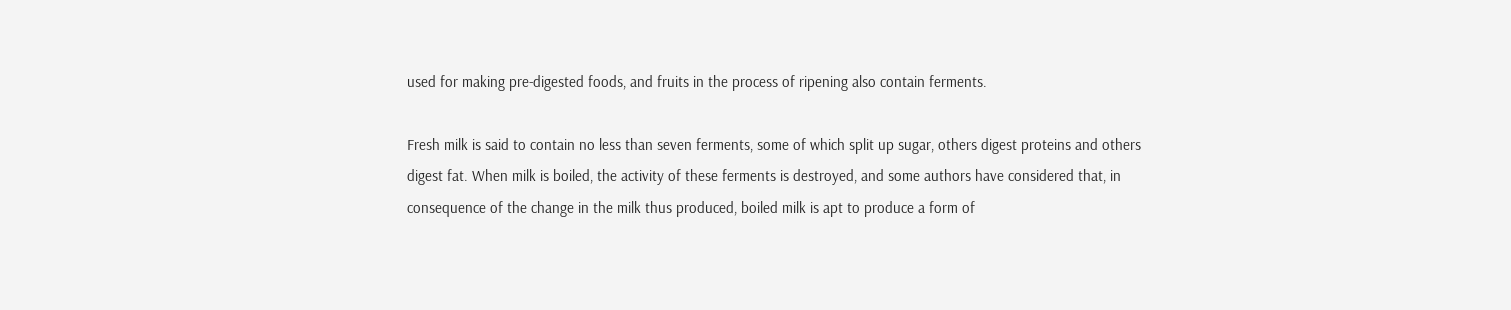used for making pre-digested foods, and fruits in the process of ripening also contain ferments.

Fresh milk is said to contain no less than seven ferments, some of which split up sugar, others digest proteins and others digest fat. When milk is boiled, the activity of these ferments is destroyed, and some authors have considered that, in consequence of the change in the milk thus produced, boiled milk is apt to produce a form of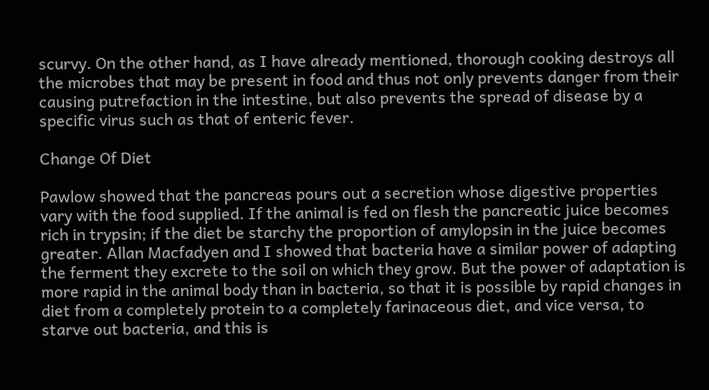scurvy. On the other hand, as I have already mentioned, thorough cooking destroys all the microbes that may be present in food and thus not only prevents danger from their causing putrefaction in the intestine, but also prevents the spread of disease by a specific virus such as that of enteric fever.

Change Of Diet

Pawlow showed that the pancreas pours out a secretion whose digestive properties vary with the food supplied. If the animal is fed on flesh the pancreatic juice becomes rich in trypsin; if the diet be starchy the proportion of amylopsin in the juice becomes greater. Allan Macfadyen and I showed that bacteria have a similar power of adapting the ferment they excrete to the soil on which they grow. But the power of adaptation is more rapid in the animal body than in bacteria, so that it is possible by rapid changes in diet from a completely protein to a completely farinaceous diet, and vice versa, to starve out bacteria, and this is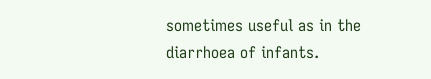sometimes useful as in the diarrhoea of infants.